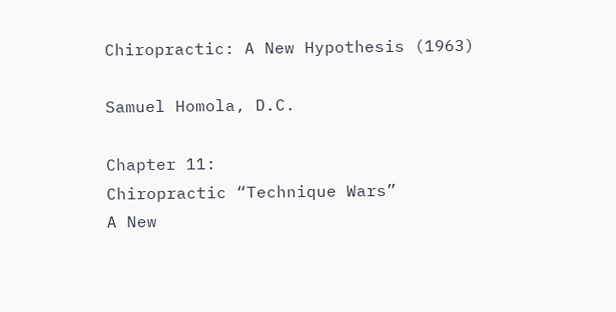Chiropractic: A New Hypothesis (1963)

Samuel Homola, D.C.

Chapter 11:
Chiropractic “Technique Wars”
A New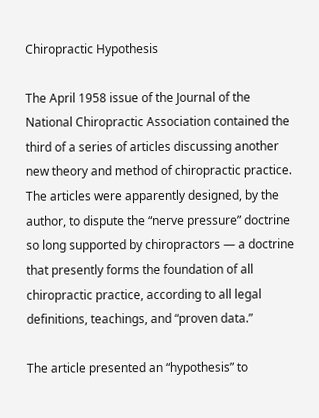Chiropractic Hypothesis

The April 1958 issue of the Journal of the National Chiropractic Association contained the third of a series of articles discussing another new theory and method of chiropractic practice. The articles were apparently designed, by the author, to dispute the “nerve pressure” doctrine so long supported by chiropractors — a doctrine that presently forms the foundation of all chiropractic practice, according to all legal definitions, teachings, and “proven data.”

The article presented an “hypothesis” to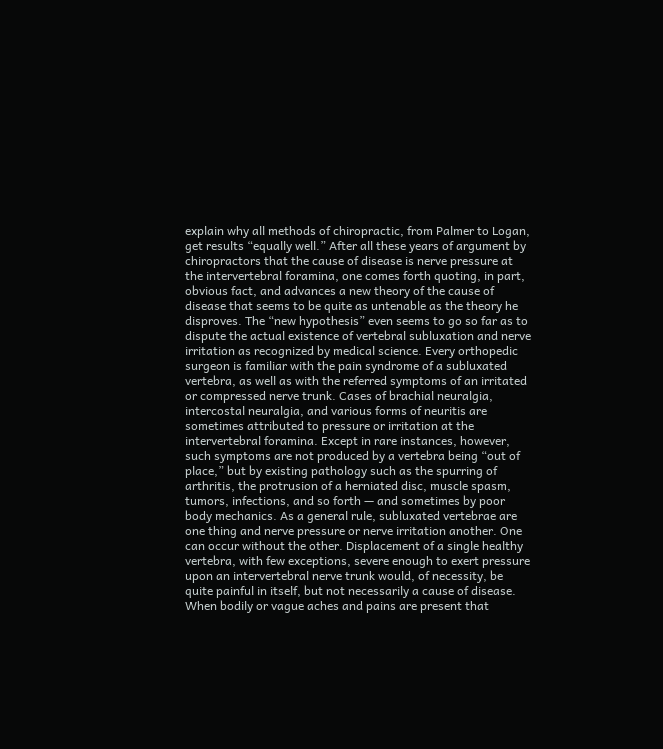explain why all methods of chiropractic, from Palmer to Logan, get results “equally well.” After all these years of argument by chiropractors that the cause of disease is nerve pressure at the intervertebral foramina, one comes forth quoting, in part, obvious fact, and advances a new theory of the cause of disease that seems to be quite as untenable as the theory he disproves. The “new hypothesis” even seems to go so far as to dispute the actual existence of vertebral subluxation and nerve irritation as recognized by medical science. Every orthopedic surgeon is familiar with the pain syndrome of a subluxated vertebra, as well as with the referred symptoms of an irritated or compressed nerve trunk. Cases of brachial neuralgia, intercostal neuralgia, and various forms of neuritis are sometimes attributed to pressure or irritation at the intervertebral foramina. Except in rare instances, however, such symptoms are not produced by a vertebra being “out of place,” but by existing pathology such as the spurring of arthritis, the protrusion of a herniated disc, muscle spasm, tumors, infections, and so forth — and sometimes by poor body mechanics. As a general rule, subluxated vertebrae are one thing and nerve pressure or nerve irritation another. One can occur without the other. Displacement of a single healthy vertebra, with few exceptions, severe enough to exert pressure upon an intervertebral nerve trunk would, of necessity, be quite painful in itself, but not necessarily a cause of disease. When bodily or vague aches and pains are present that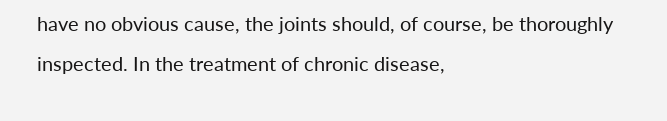have no obvious cause, the joints should, of course, be thoroughly inspected. In the treatment of chronic disease,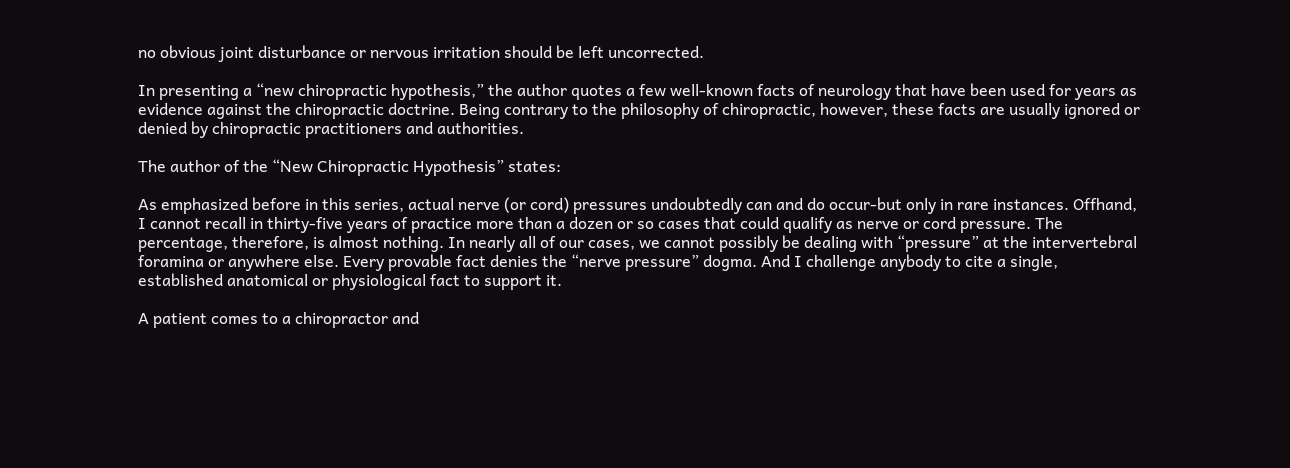no obvious joint disturbance or nervous irritation should be left uncorrected.

In presenting a “new chiropractic hypothesis,” the author quotes a few well-known facts of neurology that have been used for years as evidence against the chiropractic doctrine. Being contrary to the philosophy of chiropractic, however, these facts are usually ignored or denied by chiropractic practitioners and authorities.

The author of the “New Chiropractic Hypothesis” states:

As emphasized before in this series, actual nerve (or cord) pressures undoubtedly can and do occur-but only in rare instances. Offhand, I cannot recall in thirty-five years of practice more than a dozen or so cases that could qualify as nerve or cord pressure. The percentage, therefore, is almost nothing. In nearly all of our cases, we cannot possibly be dealing with “pressure” at the intervertebral foramina or anywhere else. Every provable fact denies the “nerve pressure” dogma. And I challenge anybody to cite a single, established anatomical or physiological fact to support it.

A patient comes to a chiropractor and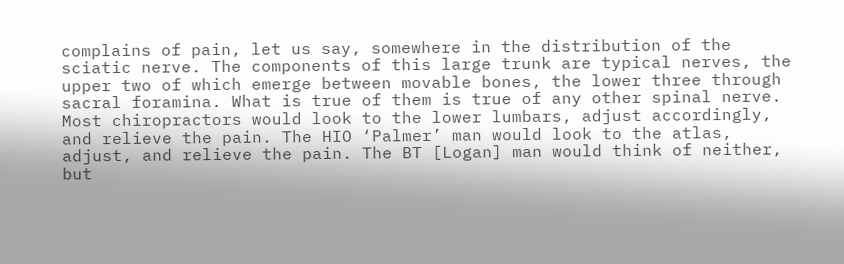complains of pain, let us say, somewhere in the distribution of the sciatic nerve. The components of this large trunk are typical nerves, the upper two of which emerge between movable bones, the lower three through sacral foramina. What is true of them is true of any other spinal nerve. Most chiropractors would look to the lower lumbars, adjust accordingly, and relieve the pain. The HIO ‘Palmer’ man would look to the atlas, adjust, and relieve the pain. The BT [Logan] man would think of neither, but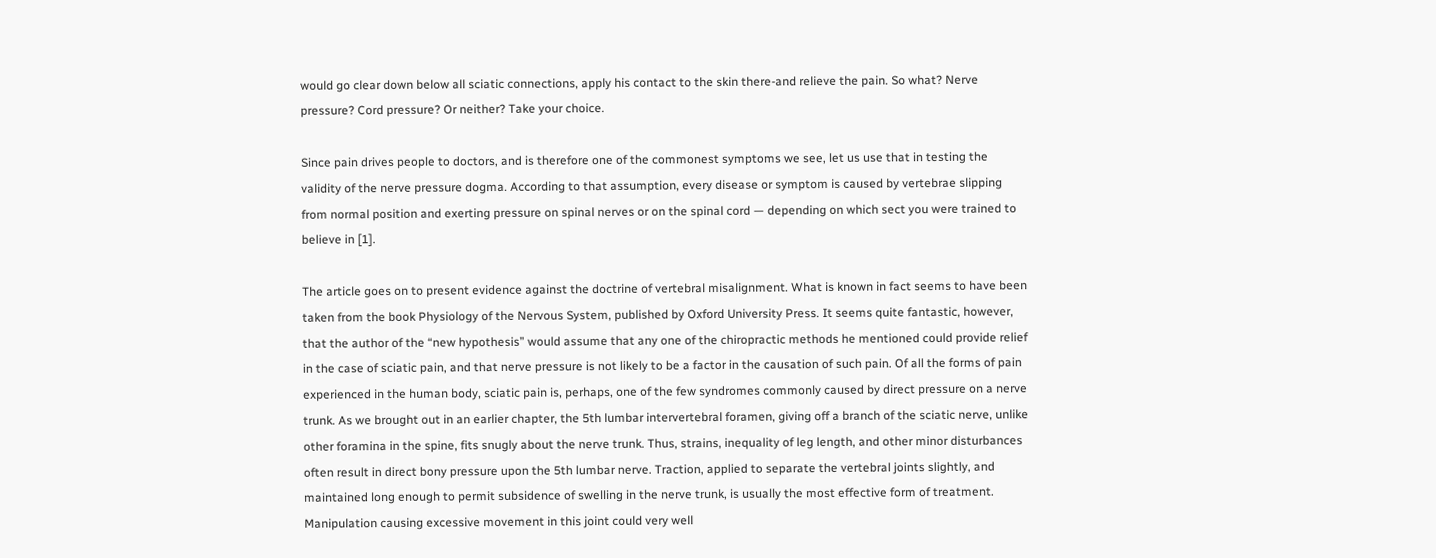would go clear down below all sciatic connections, apply his contact to the skin there-and relieve the pain. So what? Nerve pressure? Cord pressure? Or neither? Take your choice.

Since pain drives people to doctors, and is therefore one of the commonest symptoms we see, let us use that in testing the validity of the nerve pressure dogma. According to that assumption, every disease or symptom is caused by vertebrae slipping from normal position and exerting pressure on spinal nerves or on the spinal cord — depending on which sect you were trained to believe in [1].

The article goes on to present evidence against the doctrine of vertebral misalignment. What is known in fact seems to have been taken from the book Physiology of the Nervous System, published by Oxford University Press. It seems quite fantastic, however, that the author of the “new hypothesis” would assume that any one of the chiropractic methods he mentioned could provide relief in the case of sciatic pain, and that nerve pressure is not likely to be a factor in the causation of such pain. Of all the forms of pain experienced in the human body, sciatic pain is, perhaps, one of the few syndromes commonly caused by direct pressure on a nerve trunk. As we brought out in an earlier chapter, the 5th lumbar intervertebral foramen, giving off a branch of the sciatic nerve, unlike other foramina in the spine, fits snugly about the nerve trunk. Thus, strains, inequality of leg length, and other minor disturbances often result in direct bony pressure upon the 5th lumbar nerve. Traction, applied to separate the vertebral joints slightly, and maintained long enough to permit subsidence of swelling in the nerve trunk, is usually the most effective form of treatment. Manipulation causing excessive movement in this joint could very well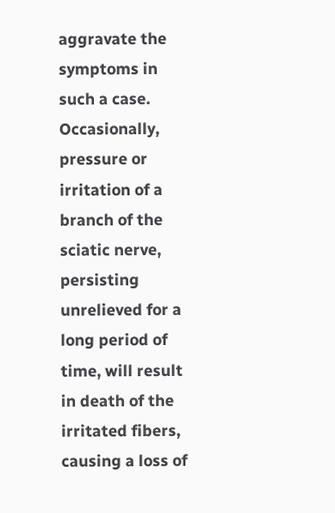aggravate the symptoms in such a case. Occasionally, pressure or irritation of a branch of the sciatic nerve, persisting unrelieved for a long period of time, will result in death of the irritated fibers, causing a loss of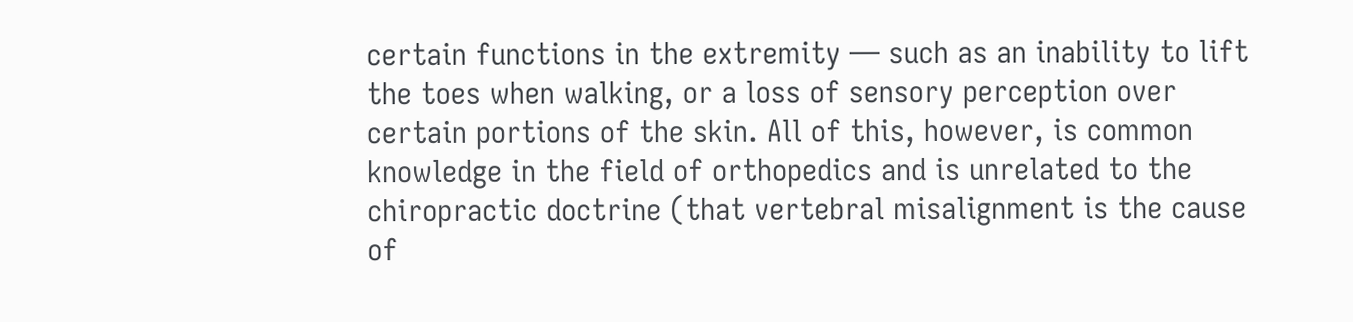certain functions in the extremity — such as an inability to lift the toes when walking, or a loss of sensory perception over certain portions of the skin. All of this, however, is common knowledge in the field of orthopedics and is unrelated to the chiropractic doctrine (that vertebral misalignment is the cause of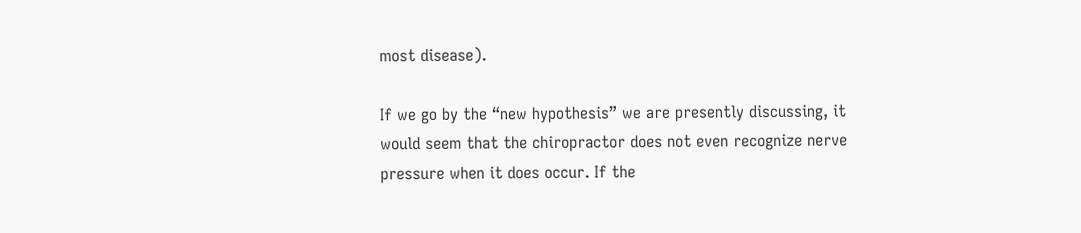most disease).

If we go by the “new hypothesis” we are presently discussing, it would seem that the chiropractor does not even recognize nerve pressure when it does occur. If the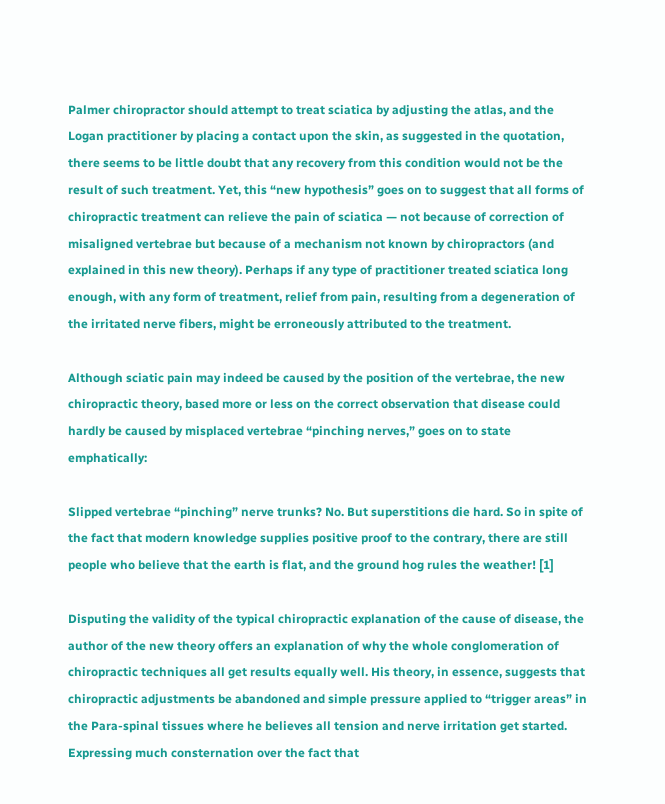Palmer chiropractor should attempt to treat sciatica by adjusting the atlas, and the Logan practitioner by placing a contact upon the skin, as suggested in the quotation, there seems to be little doubt that any recovery from this condition would not be the result of such treatment. Yet, this “new hypothesis” goes on to suggest that all forms of chiropractic treatment can relieve the pain of sciatica — not because of correction of misaligned vertebrae but because of a mechanism not known by chiropractors (and explained in this new theory). Perhaps if any type of practitioner treated sciatica long enough, with any form of treatment, relief from pain, resulting from a degeneration of the irritated nerve fibers, might be erroneously attributed to the treatment.

Although sciatic pain may indeed be caused by the position of the vertebrae, the new chiropractic theory, based more or less on the correct observation that disease could hardly be caused by misplaced vertebrae “pinching nerves,” goes on to state emphatically:

Slipped vertebrae “pinching” nerve trunks? No. But superstitions die hard. So in spite of the fact that modern knowledge supplies positive proof to the contrary, there are still people who believe that the earth is flat, and the ground hog rules the weather! [1]

Disputing the validity of the typical chiropractic explanation of the cause of disease, the author of the new theory offers an explanation of why the whole conglomeration of chiropractic techniques all get results equally well. His theory, in essence, suggests that chiropractic adjustments be abandoned and simple pressure applied to “trigger areas” in the Para-spinal tissues where he believes all tension and nerve irritation get started. Expressing much consternation over the fact that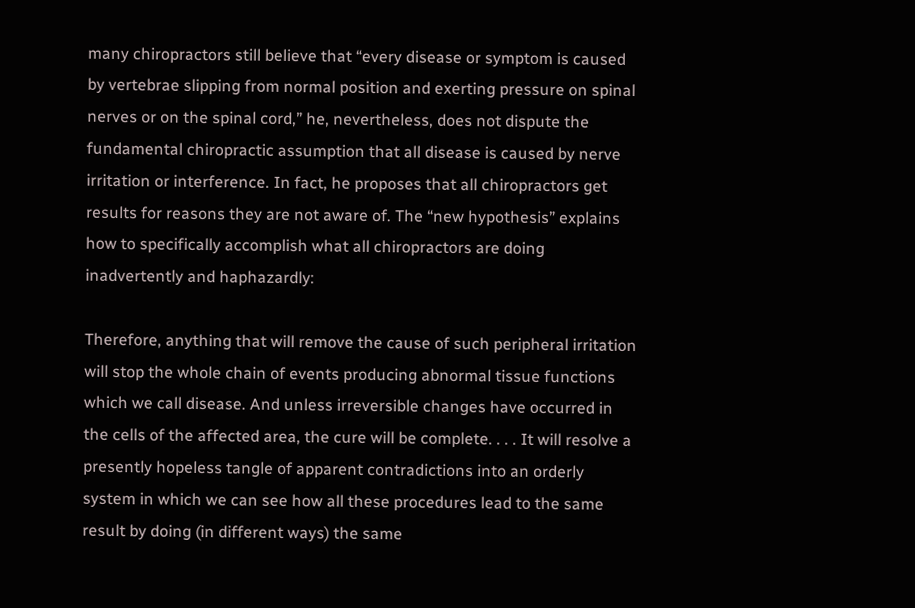many chiropractors still believe that “every disease or symptom is caused by vertebrae slipping from normal position and exerting pressure on spinal nerves or on the spinal cord,” he, nevertheless, does not dispute the fundamental chiropractic assumption that all disease is caused by nerve irritation or interference. In fact, he proposes that all chiropractors get results for reasons they are not aware of. The “new hypothesis” explains how to specifically accomplish what all chiropractors are doing inadvertently and haphazardly:

Therefore, anything that will remove the cause of such peripheral irritation will stop the whole chain of events producing abnormal tissue functions which we call disease. And unless irreversible changes have occurred in the cells of the affected area, the cure will be complete. . . . It will resolve a presently hopeless tangle of apparent contradictions into an orderly system in which we can see how all these procedures lead to the same result by doing (in different ways) the same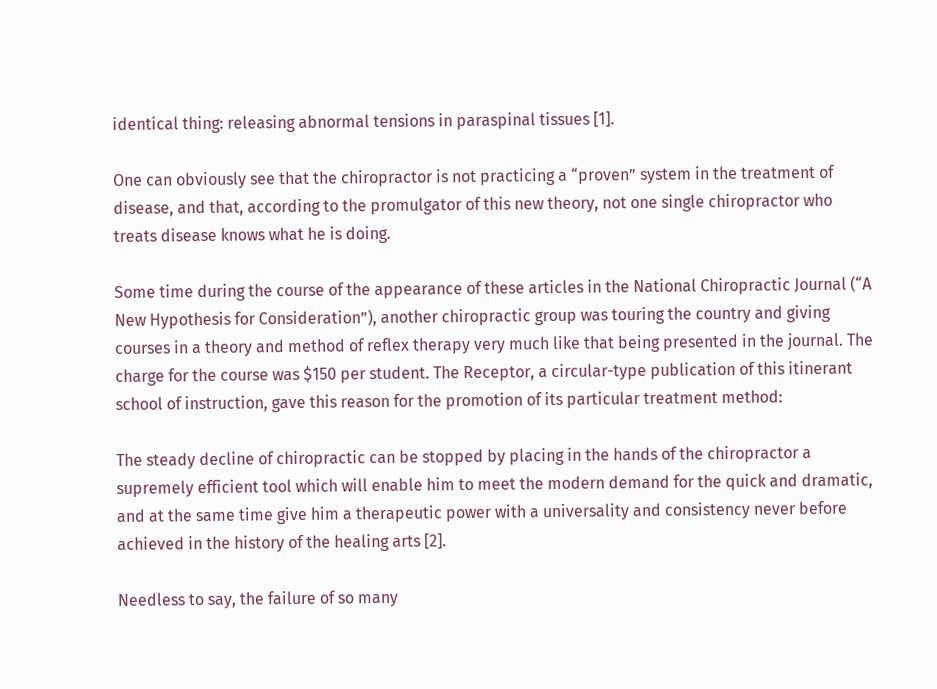identical thing: releasing abnormal tensions in paraspinal tissues [1].

One can obviously see that the chiropractor is not practicing a “proven” system in the treatment of disease, and that, according to the promulgator of this new theory, not one single chiropractor who treats disease knows what he is doing.

Some time during the course of the appearance of these articles in the National Chiropractic Journal (“A New Hypothesis for Consideration”), another chiropractic group was touring the country and giving courses in a theory and method of reflex therapy very much like that being presented in the journal. The charge for the course was $150 per student. The Receptor, a circular-type publication of this itinerant school of instruction, gave this reason for the promotion of its particular treatment method:

The steady decline of chiropractic can be stopped by placing in the hands of the chiropractor a supremely efficient tool which will enable him to meet the modern demand for the quick and dramatic, and at the same time give him a therapeutic power with a universality and consistency never before achieved in the history of the healing arts [2].

Needless to say, the failure of so many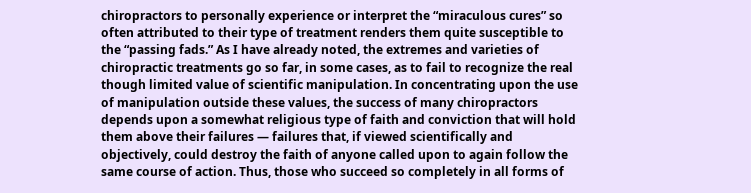chiropractors to personally experience or interpret the “miraculous cures” so often attributed to their type of treatment renders them quite susceptible to the “passing fads.” As I have already noted, the extremes and varieties of chiropractic treatments go so far, in some cases, as to fail to recognize the real though limited value of scientific manipulation. In concentrating upon the use of manipulation outside these values, the success of many chiropractors depends upon a somewhat religious type of faith and conviction that will hold them above their failures — failures that, if viewed scientifically and objectively, could destroy the faith of anyone called upon to again follow the same course of action. Thus, those who succeed so completely in all forms of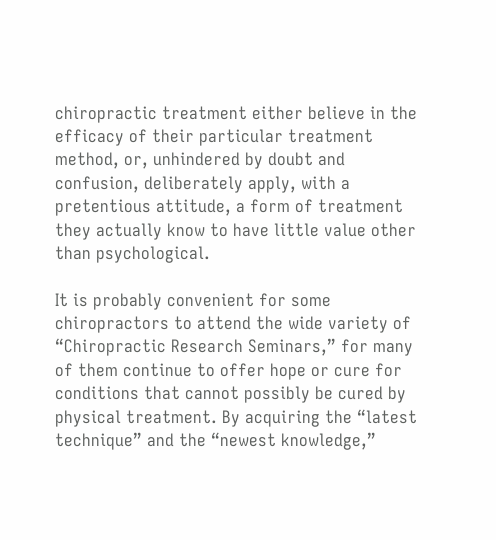chiropractic treatment either believe in the efficacy of their particular treatment method, or, unhindered by doubt and confusion, deliberately apply, with a pretentious attitude, a form of treatment they actually know to have little value other than psychological.

It is probably convenient for some chiropractors to attend the wide variety of “Chiropractic Research Seminars,” for many of them continue to offer hope or cure for conditions that cannot possibly be cured by physical treatment. By acquiring the “latest technique” and the “newest knowledge,”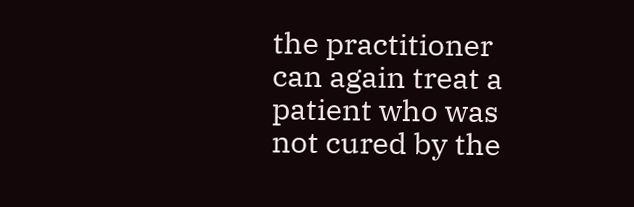the practitioner can again treat a patient who was not cured by the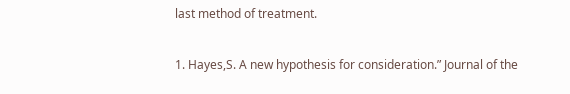last method of treatment.

1. Hayes,S. A new hypothesis for consideration.” Journal of the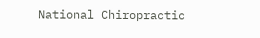National Chiropractic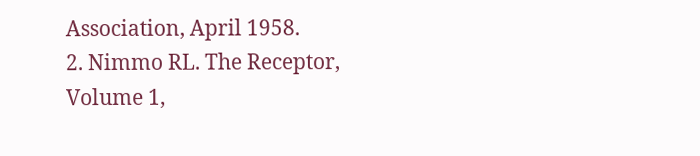Association, April 1958.
2. Nimmo RL. The Receptor, Volume 1,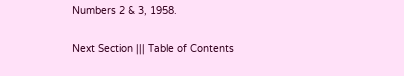Numbers 2 & 3, 1958.

Next Section ||| Table of Contents